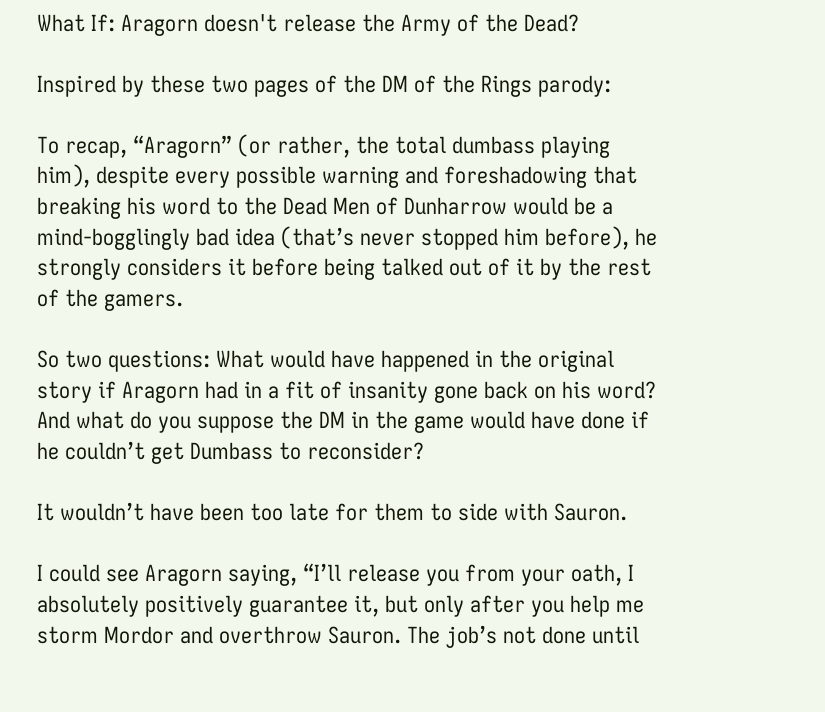What If: Aragorn doesn't release the Army of the Dead?

Inspired by these two pages of the DM of the Rings parody:

To recap, “Aragorn” (or rather, the total dumbass playing him), despite every possible warning and foreshadowing that breaking his word to the Dead Men of Dunharrow would be a mind-bogglingly bad idea (that’s never stopped him before), he strongly considers it before being talked out of it by the rest of the gamers.

So two questions: What would have happened in the original story if Aragorn had in a fit of insanity gone back on his word? And what do you suppose the DM in the game would have done if he couldn’t get Dumbass to reconsider?

It wouldn’t have been too late for them to side with Sauron.

I could see Aragorn saying, “I’ll release you from your oath, I absolutely positively guarantee it, but only after you help me storm Mordor and overthrow Sauron. The job’s not done until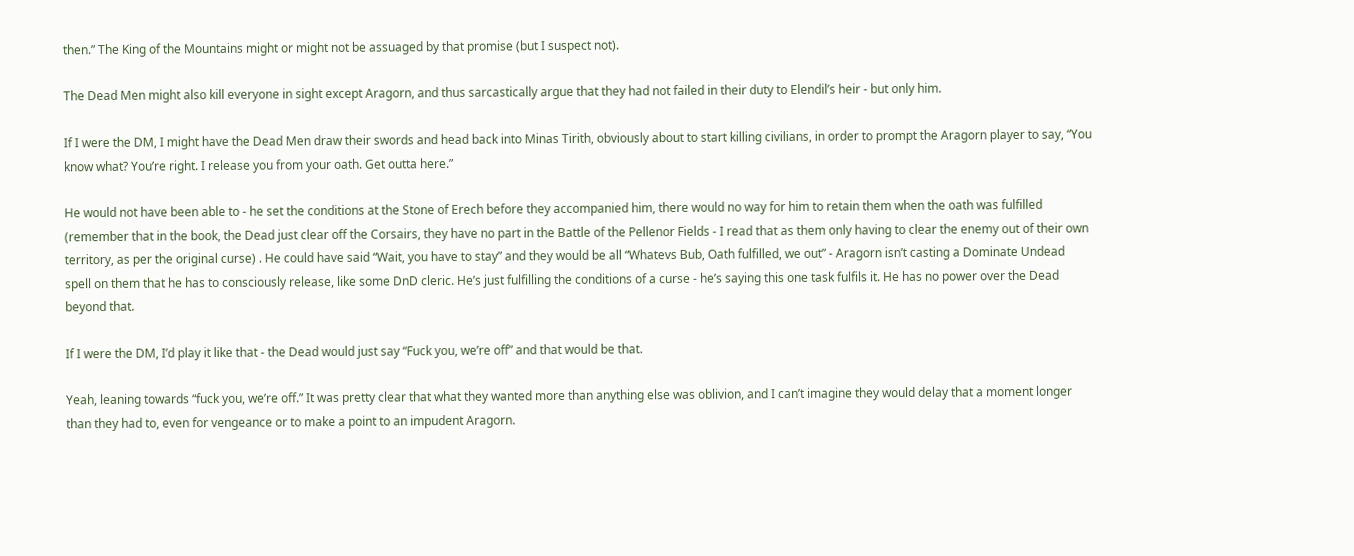then.” The King of the Mountains might or might not be assuaged by that promise (but I suspect not).

The Dead Men might also kill everyone in sight except Aragorn, and thus sarcastically argue that they had not failed in their duty to Elendil’s heir - but only him.

If I were the DM, I might have the Dead Men draw their swords and head back into Minas Tirith, obviously about to start killing civilians, in order to prompt the Aragorn player to say, “You know what? You’re right. I release you from your oath. Get outta here.”

He would not have been able to - he set the conditions at the Stone of Erech before they accompanied him, there would no way for him to retain them when the oath was fulfilled (remember that in the book, the Dead just clear off the Corsairs, they have no part in the Battle of the Pellenor Fields - I read that as them only having to clear the enemy out of their own territory, as per the original curse) . He could have said “Wait, you have to stay” and they would be all “Whatevs Bub, Oath fulfilled, we out” - Aragorn isn’t casting a Dominate Undead spell on them that he has to consciously release, like some DnD cleric. He’s just fulfilling the conditions of a curse - he’s saying this one task fulfils it. He has no power over the Dead beyond that.

If I were the DM, I’d play it like that - the Dead would just say “Fuck you, we’re off” and that would be that.

Yeah, leaning towards “fuck you, we’re off.” It was pretty clear that what they wanted more than anything else was oblivion, and I can’t imagine they would delay that a moment longer than they had to, even for vengeance or to make a point to an impudent Aragorn.